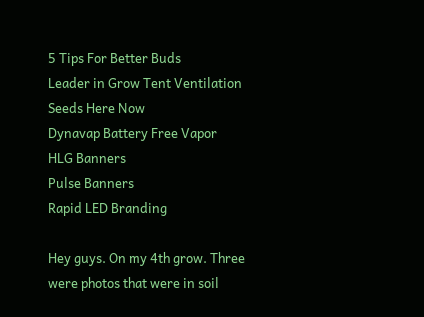5 Tips For Better Buds
Leader in Grow Tent Ventilation
Seeds Here Now
Dynavap Battery Free Vapor
HLG Banners
Pulse Banners
Rapid LED Branding

Hey guys. On my 4th grow. Three were photos that were in soil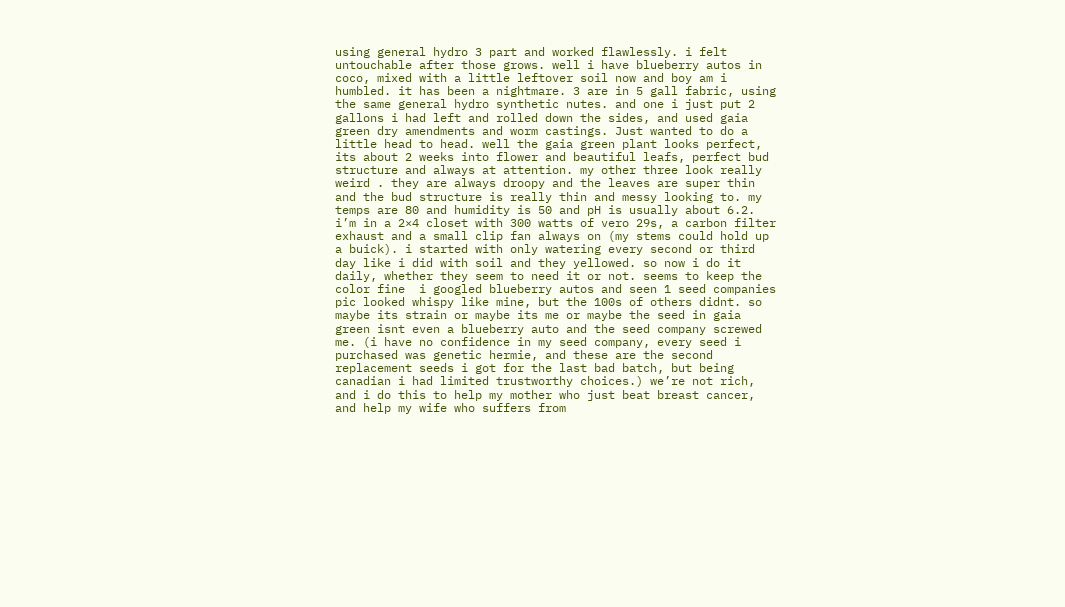using general hydro 3 part and worked flawlessly. i felt untouchable after those grows. well i have blueberry autos in coco, mixed with a little leftover soil now and boy am i humbled. it has been a nightmare. 3 are in 5 gall fabric, using the same general hydro synthetic nutes. and one i just put 2 gallons i had left and rolled down the sides, and used gaia green dry amendments and worm castings. Just wanted to do a little head to head. well the gaia green plant looks perfect, its about 2 weeks into flower and beautiful leafs, perfect bud structure and always at attention. my other three look really weird . they are always droopy and the leaves are super thin and the bud structure is really thin and messy looking to. my temps are 80 and humidity is 50 and pH is usually about 6.2. i’m in a 2×4 closet with 300 watts of vero 29s, a carbon filter exhaust and a small clip fan always on (my stems could hold up a buick). i started with only watering every second or third day like i did with soil and they yellowed. so now i do it daily, whether they seem to need it or not. seems to keep the color fine  i googled blueberry autos and seen 1 seed companies pic looked whispy like mine, but the 100s of others didnt. so maybe its strain or maybe its me or maybe the seed in gaia green isnt even a blueberry auto and the seed company screwed me. (i have no confidence in my seed company, every seed i purchased was genetic hermie, and these are the second replacement seeds i got for the last bad batch, but being canadian i had limited trustworthy choices.) we’re not rich, and i do this to help my mother who just beat breast cancer, and help my wife who suffers from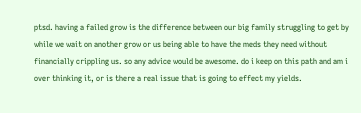ptsd. having a failed grow is the difference between our big family struggling to get by while we wait on another grow or us being able to have the meds they need without financially crippling us. so any advice would be awesome. do i keep on this path and am i over thinking it, or is there a real issue that is going to effect my yields.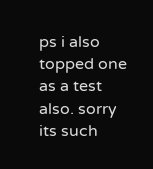ps i also topped one as a test also. sorry its such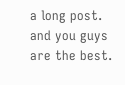a long post. and you guys are the best.